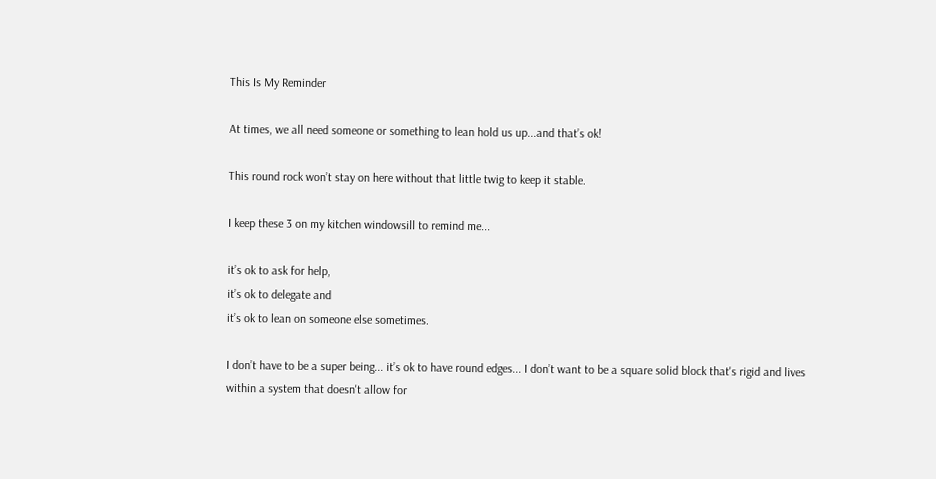This Is My Reminder

At times, we all need someone or something to lean hold us up...and that’s ok!

This round rock won’t stay on here without that little twig to keep it stable.

I keep these 3 on my kitchen windowsill to remind me...

it’s ok to ask for help,
it’s ok to delegate and
it’s ok to lean on someone else sometimes.

I don’t have to be a super being... it’s ok to have round edges... I don’t want to be a square solid block that's rigid and lives within a system that doesn't allow for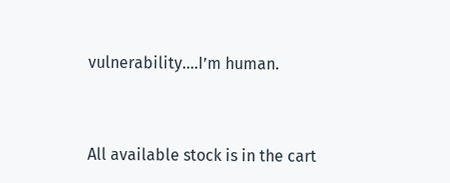vulnerability....I’m human.



All available stock is in the cart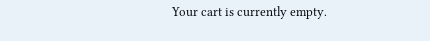Your cart is currently empty.